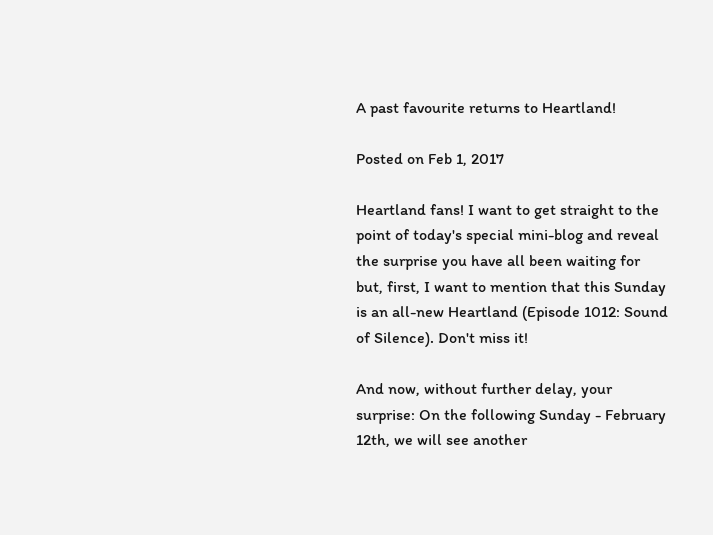A past favourite returns to Heartland!

Posted on Feb 1, 2017

Heartland fans! I want to get straight to the point of today's special mini-blog and reveal the surprise you have all been waiting for but, first, I want to mention that this Sunday is an all-new Heartland (Episode 1012: Sound of Silence). Don't miss it!

And now, without further delay, your surprise: On the following Sunday - February 12th, we will see another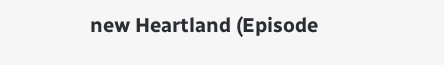new Heartland (Episode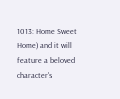1013: Home Sweet Home) and it will feature a beloved character's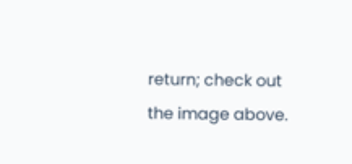return; check out the image above.